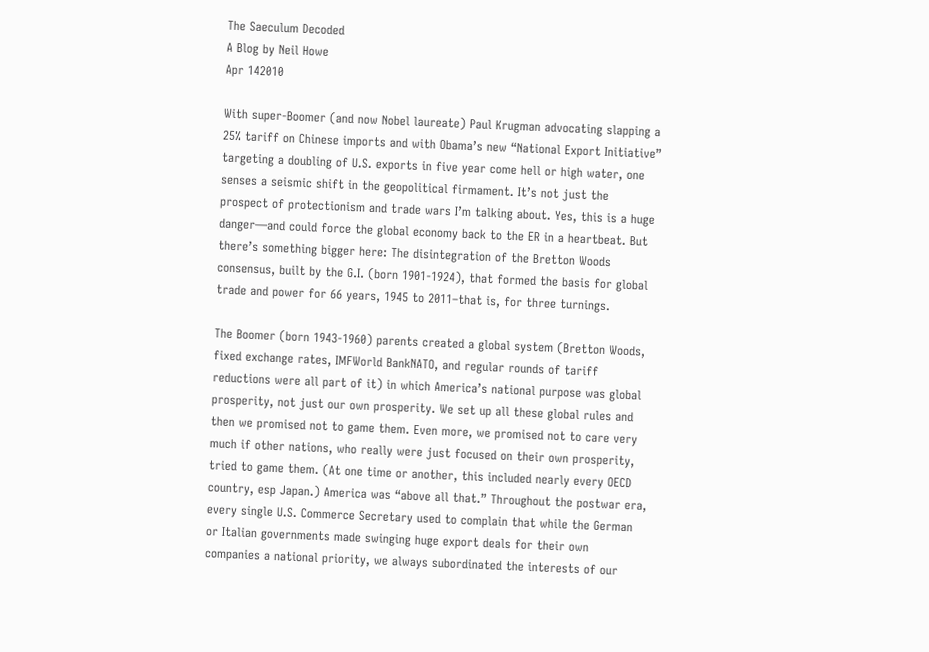The Saeculum Decoded
A Blog by Neil Howe
Apr 142010

With super-Boomer (and now Nobel laureate) Paul Krugman advocating slapping a 25% tariff on Chinese imports and with Obama’s new “National Export Initiative” targeting a doubling of U.S. exports in five year come hell or high water, one senses a seismic shift in the geopolitical firmament. It’s not just the prospect of protectionism and trade wars I’m talking about. Yes, this is a huge danger—and could force the global economy back to the ER in a heartbeat. But there’s something bigger here: The disintegration of the Bretton Woods consensus, built by the G.I. (born 1901-1924), that formed the basis for global trade and power for 66 years, 1945 to 2011–that is, for three turnings.

The Boomer (born 1943-1960) parents created a global system (Bretton Woods, fixed exchange rates, IMFWorld BankNATO, and regular rounds of tariff reductions were all part of it) in which America’s national purpose was global prosperity, not just our own prosperity. We set up all these global rules and then we promised not to game them. Even more, we promised not to care very much if other nations, who really were just focused on their own prosperity, tried to game them. (At one time or another, this included nearly every OECD country, esp Japan.) America was “above all that.” Throughout the postwar era, every single U.S. Commerce Secretary used to complain that while the German or Italian governments made swinging huge export deals for their own companies a national priority, we always subordinated the interests of our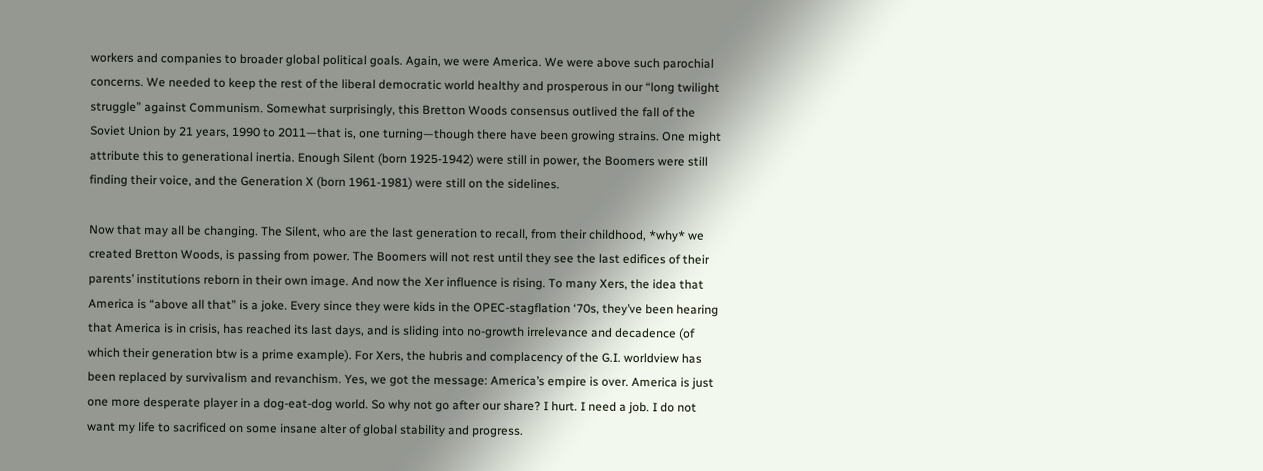workers and companies to broader global political goals. Again, we were America. We were above such parochial concerns. We needed to keep the rest of the liberal democratic world healthy and prosperous in our “long twilight struggle” against Communism. Somewhat surprisingly, this Bretton Woods consensus outlived the fall of the Soviet Union by 21 years, 1990 to 2011—that is, one turning—though there have been growing strains. One might attribute this to generational inertia. Enough Silent (born 1925-1942) were still in power, the Boomers were still finding their voice, and the Generation X (born 1961-1981) were still on the sidelines.

Now that may all be changing. The Silent, who are the last generation to recall, from their childhood, *why* we created Bretton Woods, is passing from power. The Boomers will not rest until they see the last edifices of their parents’ institutions reborn in their own image. And now the Xer influence is rising. To many Xers, the idea that America is “above all that” is a joke. Every since they were kids in the OPEC-stagflation ‘70s, they’ve been hearing that America is in crisis, has reached its last days, and is sliding into no-growth irrelevance and decadence (of which their generation btw is a prime example). For Xers, the hubris and complacency of the G.I. worldview has been replaced by survivalism and revanchism. Yes, we got the message: America’s empire is over. America is just one more desperate player in a dog-eat-dog world. So why not go after our share? I hurt. I need a job. I do not want my life to sacrificed on some insane alter of global stability and progress.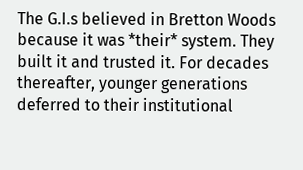The G.I.s believed in Bretton Woods because it was *their* system. They built it and trusted it. For decades thereafter, younger generations deferred to their institutional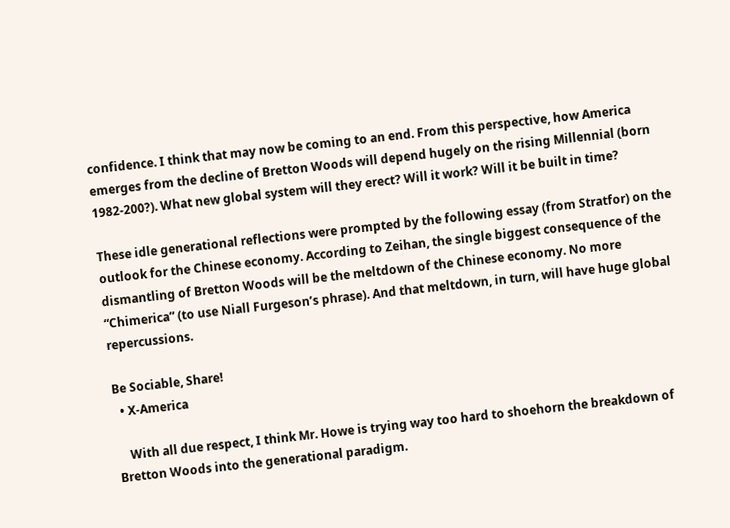confidence. I think that may now be coming to an end. From this perspective, how America emerges from the decline of Bretton Woods will depend hugely on the rising Millennial (born 1982-200?). What new global system will they erect? Will it work? Will it be built in time?

These idle generational reflections were prompted by the following essay (from Stratfor) on the outlook for the Chinese economy. According to Zeihan, the single biggest consequence of the dismantling of Bretton Woods will be the meltdown of the Chinese economy. No more “Chimerica” (to use Niall Furgeson’s phrase). And that meltdown, in turn, will have huge global repercussions.

Be Sociable, Share!
  • X-America

    With all due respect, I think Mr. Howe is trying way too hard to shoehorn the breakdown of Bretton Woods into the generational paradigm.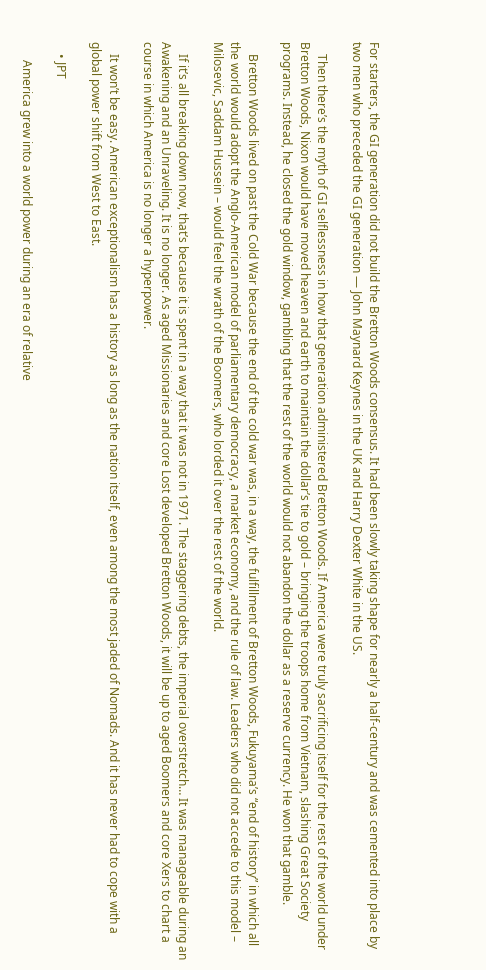For starters, the GI generation did not build the Bretton Woods consensus. It had been slowly taking shape for nearly a half-century and was cemented into place by two men who preceded the GI generation — John Maynard Keynes in the UK and Harry Dexter White in the US.

    Then there’s the myth of GI selflessness in how that generation administered Bretton Woods. If America were truly sacrificing itself for the rest of the world under Bretton Woods, Nixon would have moved heaven and earth to maintain the dollar’s tie to gold – bringing the troops home from Vietnam, slashing Great Society programs. Instead, he closed the gold window, gambling that the rest of the world would not abandon the dollar as a reserve currency. He won that gamble.

    Bretton Woods lived on past the Cold War because the end of the cold war was, in a way, the fulfillment of Bretton Woods, Fukuyama’s “end of history” in which all the world would adopt the Anglo-American model of parliamentary democracy, a market economy, and the rule of law. Leaders who did not accede to this model – Milosevic, Saddam Hussein – would feel the wrath of the Boomers, who lorded it over the rest of the world.

    If it’s all breaking down now, that’s because it is spent in a way that it was not in 1971. The staggering debts, the imperial overstretch… It was manageable during an Awakening and an Unraveling. It is no longer. As aged Missionaries and core Lost developed Bretton Woods, it will be up to aged Boomers and core Xers to chart a course in which America is no longer a hyperpower.

    It won’t be easy. American exceptionalism has a history as long as the nation itself, even among the most jaded of Nomads. And it has never had to cope with a global power shift from West to East.

    • JPT

      America grew into a world power during an era of relative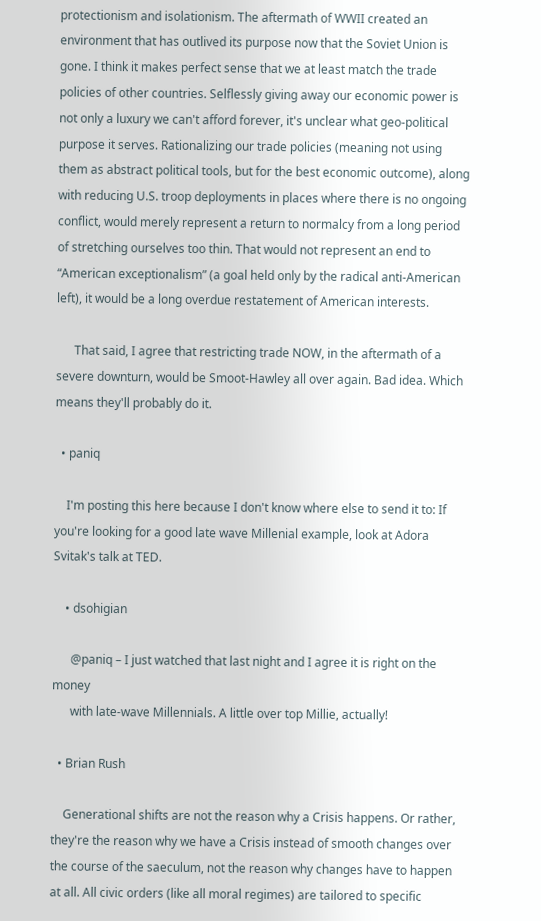protectionism and isolationism. The aftermath of WWII created an environment that has outlived its purpose now that the Soviet Union is gone. I think it makes perfect sense that we at least match the trade policies of other countries. Selflessly giving away our economic power is not only a luxury we can't afford forever, it's unclear what geo-political purpose it serves. Rationalizing our trade policies (meaning not using them as abstract political tools, but for the best economic outcome), along with reducing U.S. troop deployments in places where there is no ongoing conflict, would merely represent a return to normalcy from a long period of stretching ourselves too thin. That would not represent an end to “American exceptionalism” (a goal held only by the radical anti-American left), it would be a long overdue restatement of American interests.

      That said, I agree that restricting trade NOW, in the aftermath of a severe downturn, would be Smoot-Hawley all over again. Bad idea. Which means they'll probably do it.

  • paniq

    I'm posting this here because I don't know where else to send it to: If you're looking for a good late wave Millenial example, look at Adora Svitak's talk at TED.

    • dsohigian

      @paniq – I just watched that last night and I agree it is right on the money
      with late-wave Millennials. A little over top Millie, actually!

  • Brian Rush

    Generational shifts are not the reason why a Crisis happens. Or rather, they're the reason why we have a Crisis instead of smooth changes over the course of the saeculum, not the reason why changes have to happen at all. All civic orders (like all moral regimes) are tailored to specific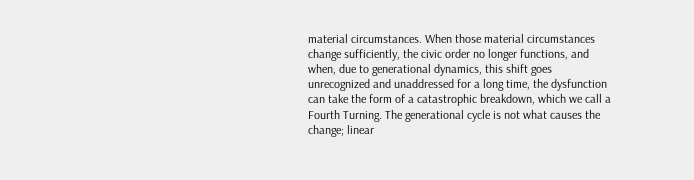material circumstances. When those material circumstances change sufficiently, the civic order no longer functions, and when, due to generational dynamics, this shift goes unrecognized and unaddressed for a long time, the dysfunction can take the form of a catastrophic breakdown, which we call a Fourth Turning. The generational cycle is not what causes the change; linear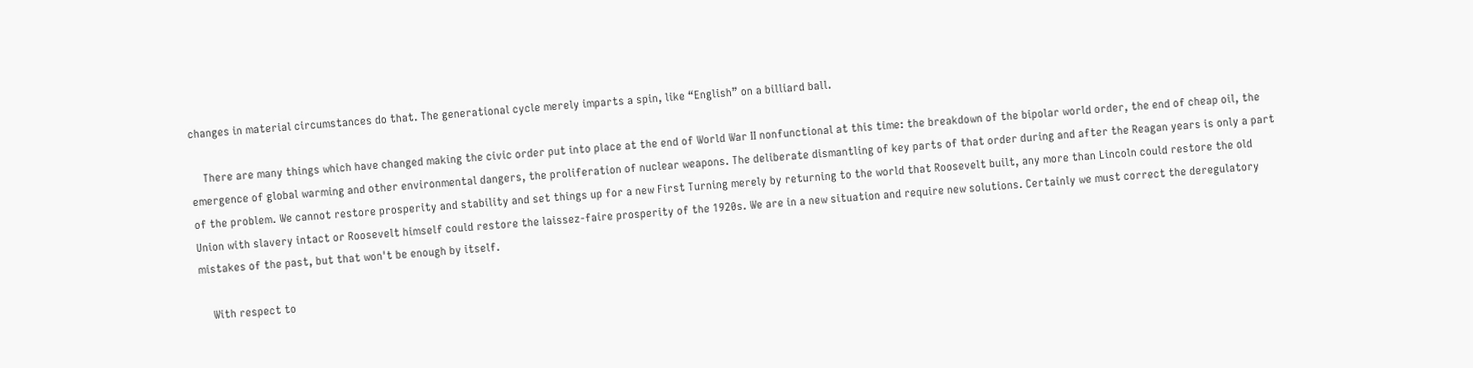changes in material circumstances do that. The generational cycle merely imparts a spin, like “English” on a billiard ball.

    There are many things which have changed making the civic order put into place at the end of World War II nonfunctional at this time: the breakdown of the bipolar world order, the end of cheap oil, the emergence of global warming and other environmental dangers, the proliferation of nuclear weapons. The deliberate dismantling of key parts of that order during and after the Reagan years is only a part of the problem. We cannot restore prosperity and stability and set things up for a new First Turning merely by returning to the world that Roosevelt built, any more than Lincoln could restore the old Union with slavery intact or Roosevelt himself could restore the laissez-faire prosperity of the 1920s. We are in a new situation and require new solutions. Certainly we must correct the deregulatory mistakes of the past, but that won't be enough by itself.

    With respect to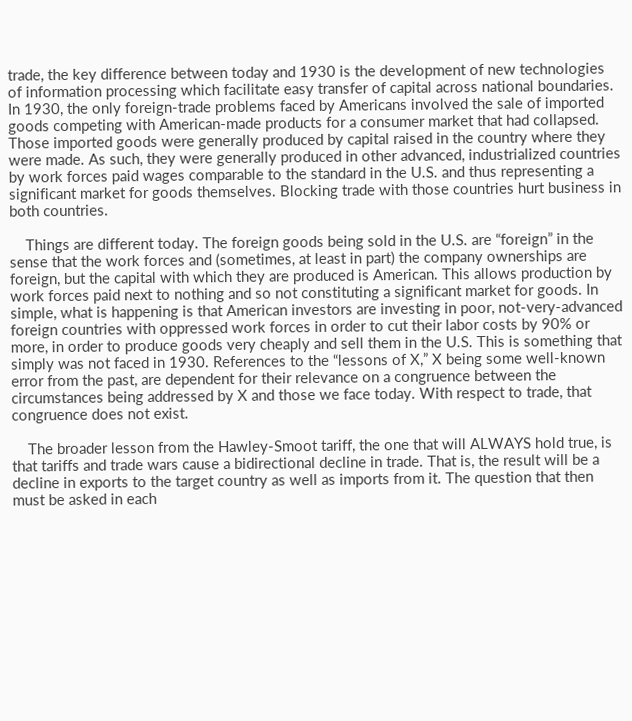trade, the key difference between today and 1930 is the development of new technologies of information processing which facilitate easy transfer of capital across national boundaries. In 1930, the only foreign-trade problems faced by Americans involved the sale of imported goods competing with American-made products for a consumer market that had collapsed. Those imported goods were generally produced by capital raised in the country where they were made. As such, they were generally produced in other advanced, industrialized countries by work forces paid wages comparable to the standard in the U.S. and thus representing a significant market for goods themselves. Blocking trade with those countries hurt business in both countries.

    Things are different today. The foreign goods being sold in the U.S. are “foreign” in the sense that the work forces and (sometimes, at least in part) the company ownerships are foreign, but the capital with which they are produced is American. This allows production by work forces paid next to nothing and so not constituting a significant market for goods. In simple, what is happening is that American investors are investing in poor, not-very-advanced foreign countries with oppressed work forces in order to cut their labor costs by 90% or more, in order to produce goods very cheaply and sell them in the U.S. This is something that simply was not faced in 1930. References to the “lessons of X,” X being some well-known error from the past, are dependent for their relevance on a congruence between the circumstances being addressed by X and those we face today. With respect to trade, that congruence does not exist.

    The broader lesson from the Hawley-Smoot tariff, the one that will ALWAYS hold true, is that tariffs and trade wars cause a bidirectional decline in trade. That is, the result will be a decline in exports to the target country as well as imports from it. The question that then must be asked in each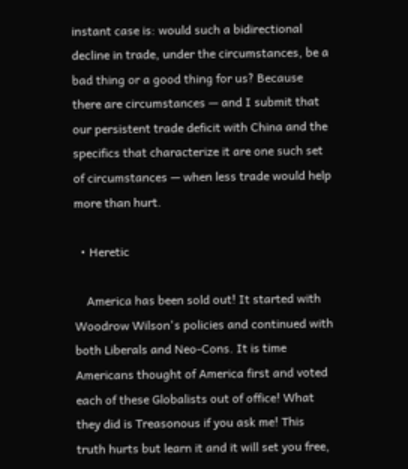instant case is: would such a bidirectional decline in trade, under the circumstances, be a bad thing or a good thing for us? Because there are circumstances — and I submit that our persistent trade deficit with China and the specifics that characterize it are one such set of circumstances — when less trade would help more than hurt.

  • Heretic

    America has been sold out! It started with Woodrow Wilson's policies and continued with both Liberals and Neo-Cons. It is time Americans thought of America first and voted each of these Globalists out of office! What they did is Treasonous if you ask me! This truth hurts but learn it and it will set you free,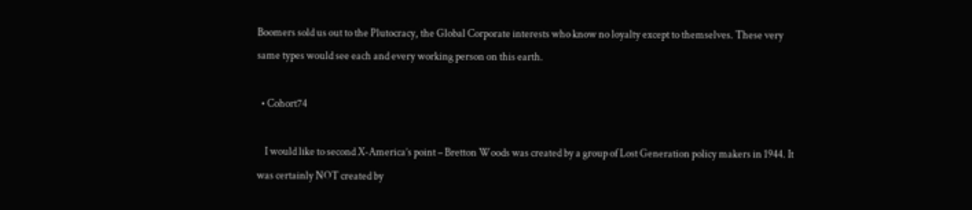Boomers sold us out to the Plutocracy, the Global Corporate interests who know no loyalty except to themselves. These very same types would see each and every working person on this earth.

  • Cohort74

    I would like to second X-America’s point – Bretton Woods was created by a group of Lost Generation policy makers in 1944. It was certainly NOT created by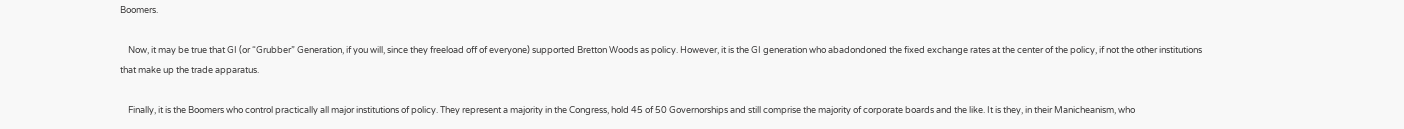Boomers.

    Now, it may be true that GI (or “Grubber” Generation, if you will, since they freeload off of everyone) supported Bretton Woods as policy. However, it is the GI generation who abadondoned the fixed exchange rates at the center of the policy, if not the other institutions that make up the trade apparatus.

    Finally, it is the Boomers who control practically all major institutions of policy. They represent a majority in the Congress, hold 45 of 50 Governorships and still comprise the majority of corporate boards and the like. It is they, in their Manicheanism, who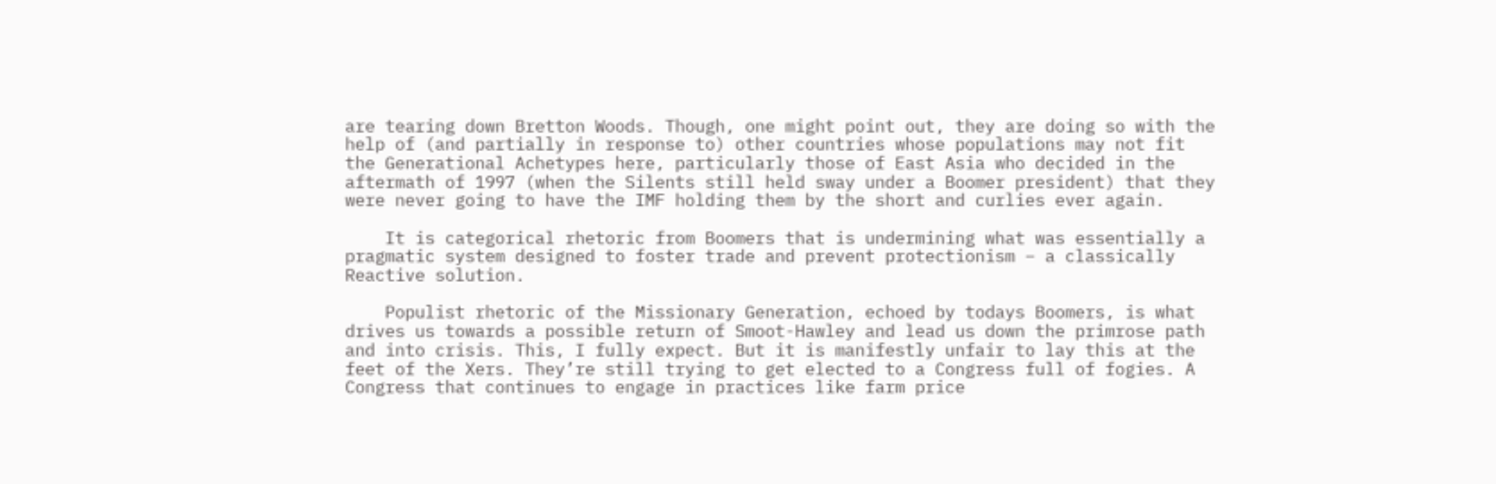are tearing down Bretton Woods. Though, one might point out, they are doing so with the help of (and partially in response to) other countries whose populations may not fit the Generational Achetypes here, particularly those of East Asia who decided in the aftermath of 1997 (when the Silents still held sway under a Boomer president) that they were never going to have the IMF holding them by the short and curlies ever again.

    It is categorical rhetoric from Boomers that is undermining what was essentially a pragmatic system designed to foster trade and prevent protectionism – a classically Reactive solution.

    Populist rhetoric of the Missionary Generation, echoed by todays Boomers, is what drives us towards a possible return of Smoot-Hawley and lead us down the primrose path and into crisis. This, I fully expect. But it is manifestly unfair to lay this at the feet of the Xers. They’re still trying to get elected to a Congress full of fogies. A Congress that continues to engage in practices like farm price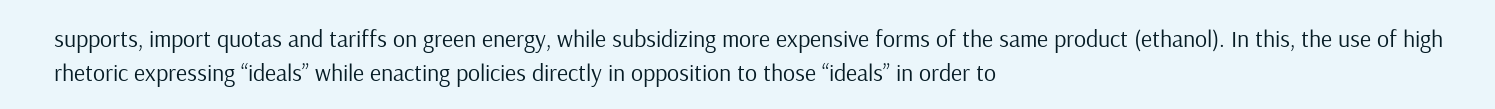supports, import quotas and tariffs on green energy, while subsidizing more expensive forms of the same product (ethanol). In this, the use of high rhetoric expressing “ideals” while enacting policies directly in opposition to those “ideals” in order to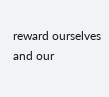reward ourselves and our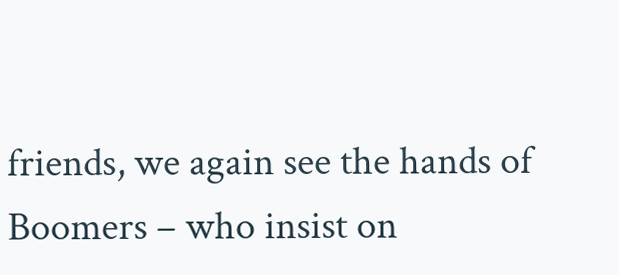friends, we again see the hands of Boomers – who insist on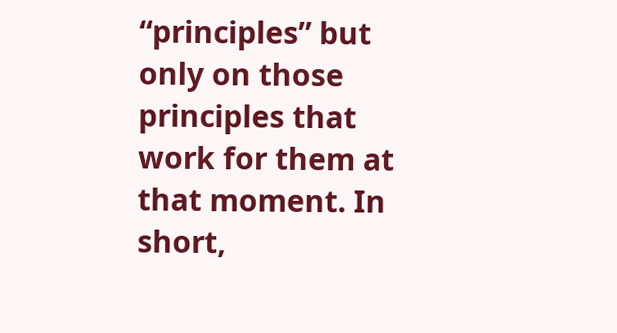“principles” but only on those principles that work for them at that moment. In short,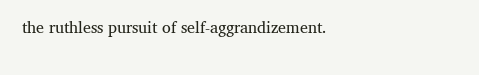the ruthless pursuit of self-aggrandizement.